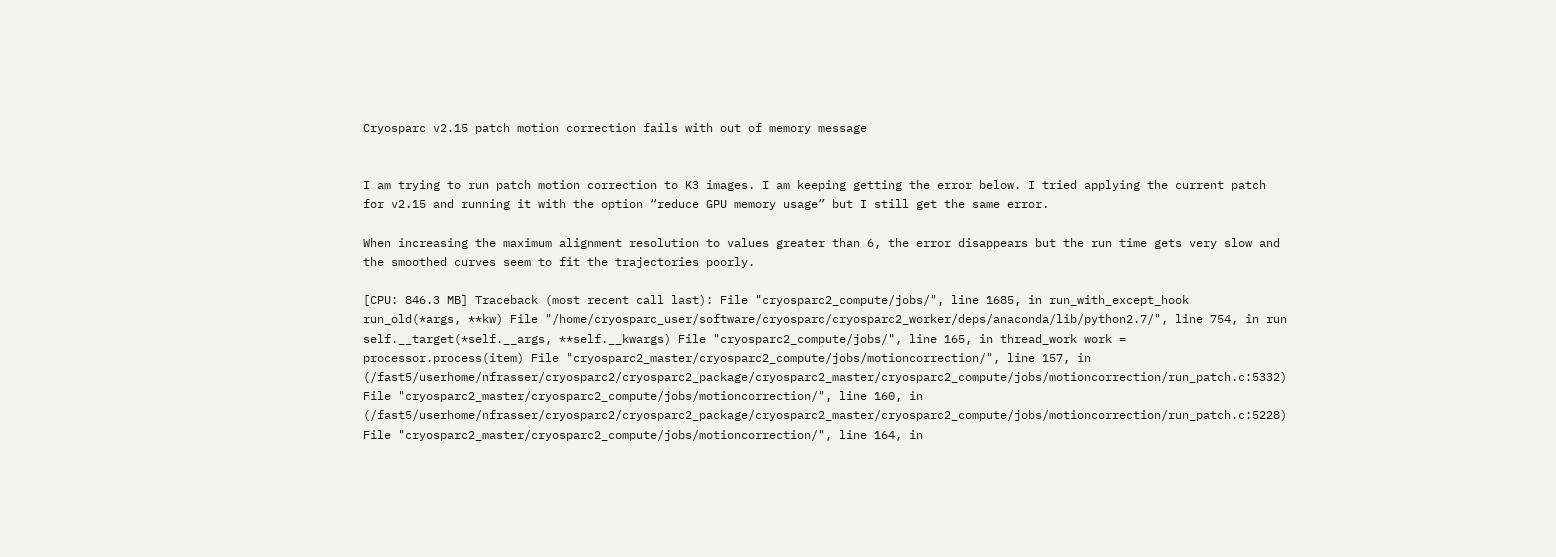Cryosparc v2.15 patch motion correction fails with out of memory message


I am trying to run patch motion correction to K3 images. I am keeping getting the error below. I tried applying the current patch for v2.15 and running it with the option “reduce GPU memory usage” but I still get the same error.

When increasing the maximum alignment resolution to values greater than 6, the error disappears but the run time gets very slow and the smoothed curves seem to fit the trajectories poorly.

[CPU: 846.3 MB] Traceback (most recent call last): File "cryosparc2_compute/jobs/", line 1685, in run_with_except_hook run_old(*args, **kw) File "/home/cryosparc_user/software/cryosparc/cryosparc2_worker/deps/anaconda/lib/python2.7/", line 754, in run self.__target(*self.__args, **self.__kwargs) File "cryosparc2_compute/jobs/", line 165, in thread_work work = processor.process(item) File "cryosparc2_master/cryosparc2_compute/jobs/motioncorrection/", line 157, in (/fast5/userhome/nfrasser/cryosparc2/cryosparc2_package/cryosparc2_master/cryosparc2_compute/jobs/motioncorrection/run_patch.c:5332) File "cryosparc2_master/cryosparc2_compute/jobs/motioncorrection/", line 160, in (/fast5/userhome/nfrasser/cryosparc2/cryosparc2_package/cryosparc2_master/cryosparc2_compute/jobs/motioncorrection/run_patch.c:5228) File "cryosparc2_master/cryosparc2_compute/jobs/motioncorrection/", line 164, in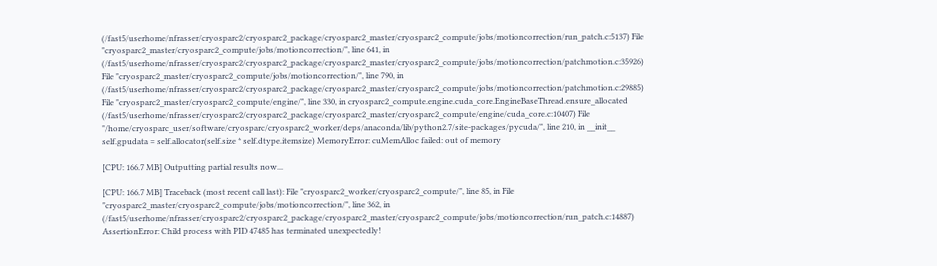(/fast5/userhome/nfrasser/cryosparc2/cryosparc2_package/cryosparc2_master/cryosparc2_compute/jobs/motioncorrection/run_patch.c:5137) File "cryosparc2_master/cryosparc2_compute/jobs/motioncorrection/", line 641, in (/fast5/userhome/nfrasser/cryosparc2/cryosparc2_package/cryosparc2_master/cryosparc2_compute/jobs/motioncorrection/patchmotion.c:35926) File "cryosparc2_master/cryosparc2_compute/jobs/motioncorrection/", line 790, in (/fast5/userhome/nfrasser/cryosparc2/cryosparc2_package/cryosparc2_master/cryosparc2_compute/jobs/motioncorrection/patchmotion.c:29885) File "cryosparc2_master/cryosparc2_compute/engine/", line 330, in cryosparc2_compute.engine.cuda_core.EngineBaseThread.ensure_allocated (/fast5/userhome/nfrasser/cryosparc2/cryosparc2_package/cryosparc2_master/cryosparc2_compute/engine/cuda_core.c:10407) File "/home/cryosparc_user/software/cryosparc/cryosparc2_worker/deps/anaconda/lib/python2.7/site-packages/pycuda/", line 210, in __init__ self.gpudata = self.allocator(self.size * self.dtype.itemsize) MemoryError: cuMemAlloc failed: out of memory

[CPU: 166.7 MB] Outputting partial results now...

[CPU: 166.7 MB] Traceback (most recent call last): File "cryosparc2_worker/cryosparc2_compute/", line 85, in File "cryosparc2_master/cryosparc2_compute/jobs/motioncorrection/", line 362, in (/fast5/userhome/nfrasser/cryosparc2/cryosparc2_package/cryosparc2_master/cryosparc2_compute/jobs/motioncorrection/run_patch.c:14887) AssertionError: Child process with PID 47485 has terminated unexpectedly!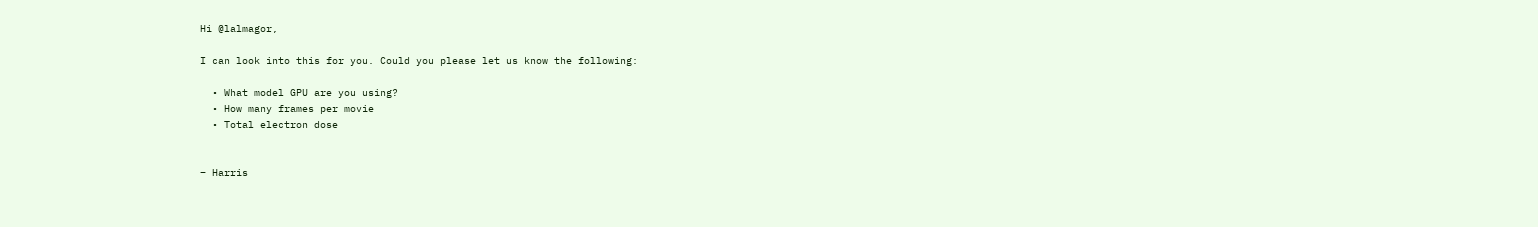Hi @lalmagor,

I can look into this for you. Could you please let us know the following:

  • What model GPU are you using?
  • How many frames per movie
  • Total electron dose


– Harris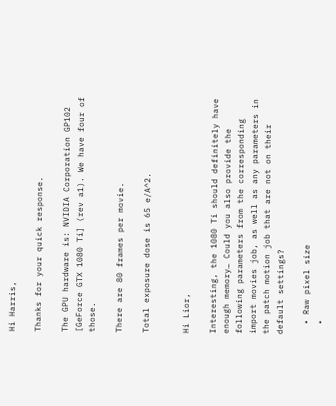Hi Harris,

Thanks for your quick response.

The GPU hardware is: NVIDIA Corporation GP102 [GeForce GTX 1080 Ti] (rev a1). We have four of those.

There are 80 frames per movie.

Total exposure dose is 65 e/A^2.


Hi Lior,

Interesting, the 1080 Ti should definitely have enough memory… Could you also provide the following parameters from the corresponding import movies job, as well as any parameters in the patch motion job that are not on their default settings?

  • Raw pixel size
  •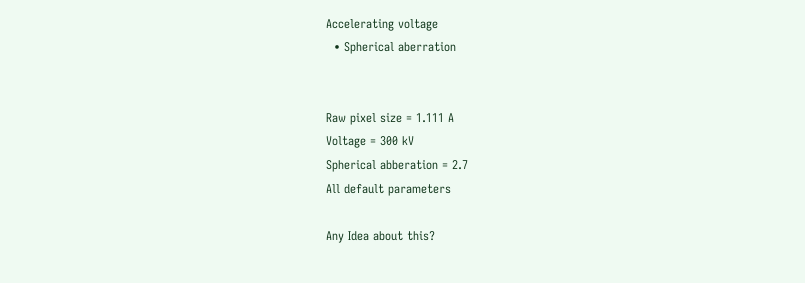Accelerating voltage
  • Spherical aberration


Raw pixel size = 1.111 A
Voltage = 300 kV
Spherical abberation = 2.7
All default parameters

Any Idea about this?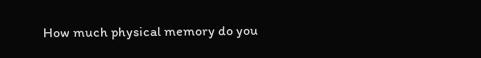How much physical memory do you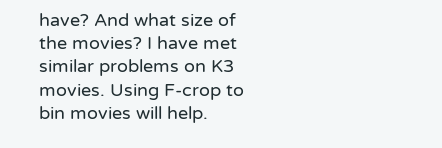have? And what size of the movies? I have met similar problems on K3 movies. Using F-crop to bin movies will help.